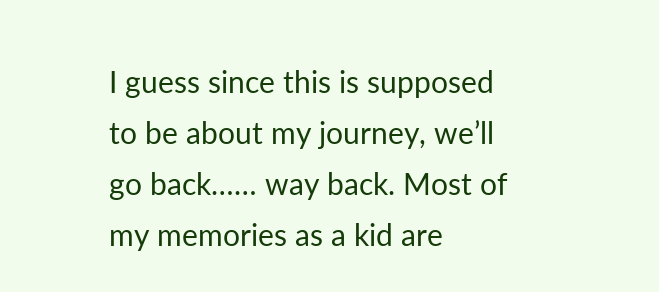I guess since this is supposed to be about my journey, we’ll go back…… way back. Most of my memories as a kid are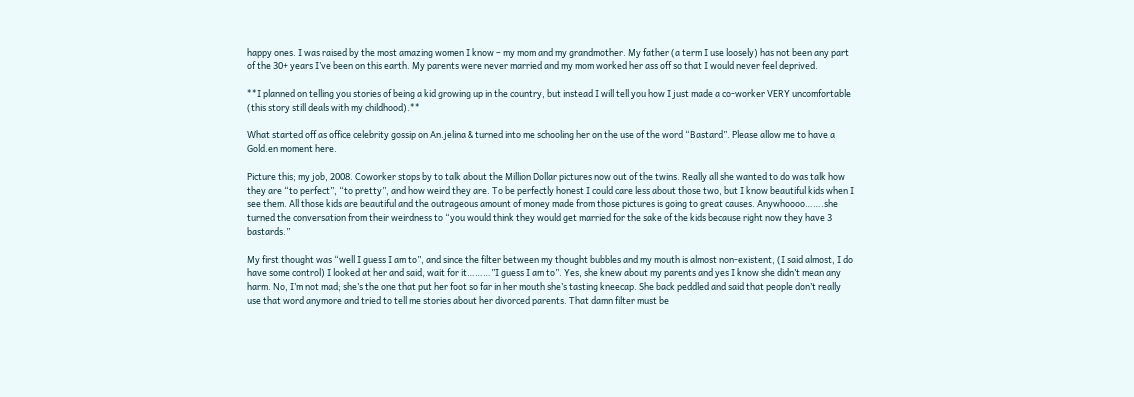happy ones. I was raised by the most amazing women I know – my mom and my grandmother. My father (a term I use loosely) has not been any part of the 30+ years I’ve been on this earth. My parents were never married and my mom worked her ass off so that I would never feel deprived.

**I planned on telling you stories of being a kid growing up in the country, but instead I will tell you how I just made a co-worker VERY uncomfortable (this story still deals with my childhood).**

What started off as office celebrity gossip on An.jelina & turned into me schooling her on the use of the word “Bastard”. Please allow me to have a Gold.en moment here.

Picture this; my job, 2008. Coworker stops by to talk about the Million Dollar pictures now out of the twins. Really all she wanted to do was talk how they are “to perfect”, “to pretty”, and how weird they are. To be perfectly honest I could care less about those two, but I know beautiful kids when I see them. All those kids are beautiful and the outrageous amount of money made from those pictures is going to great causes. Anywhoooo…….she turned the conversation from their weirdness to “you would think they would get married for the sake of the kids because right now they have 3 bastards.”

My first thought was “well I guess I am to”, and since the filter between my thought bubbles and my mouth is almost non-existent, (I said almost, I do have some control) I looked at her and said, wait for it………”I guess I am to”. Yes, she knew about my parents and yes I know she didn’t mean any harm. No, I’m not mad; she’s the one that put her foot so far in her mouth she’s tasting kneecap. She back peddled and said that people don’t really use that word anymore and tried to tell me stories about her divorced parents. That damn filter must be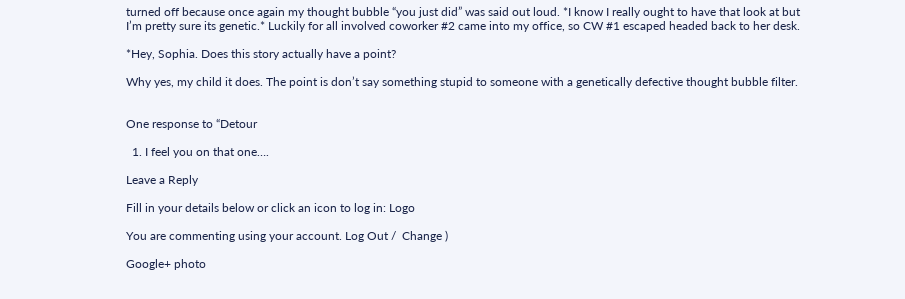turned off because once again my thought bubble “you just did” was said out loud. *I know I really ought to have that look at but I’m pretty sure its genetic.* Luckily for all involved coworker #2 came into my office, so CW #1 escaped headed back to her desk.

*Hey, Sophia. Does this story actually have a point?

Why yes, my child it does. The point is don’t say something stupid to someone with a genetically defective thought bubble filter.


One response to “Detour

  1. I feel you on that one….

Leave a Reply

Fill in your details below or click an icon to log in: Logo

You are commenting using your account. Log Out /  Change )

Google+ photo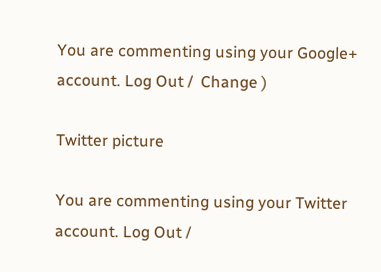You are commenting using your Google+ account. Log Out /  Change )

Twitter picture

You are commenting using your Twitter account. Log Out /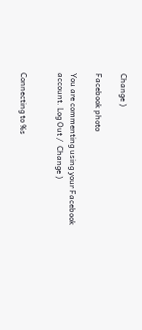Change )

Facebook photo

You are commenting using your Facebook account. Log Out /  Change )


Connecting to %s